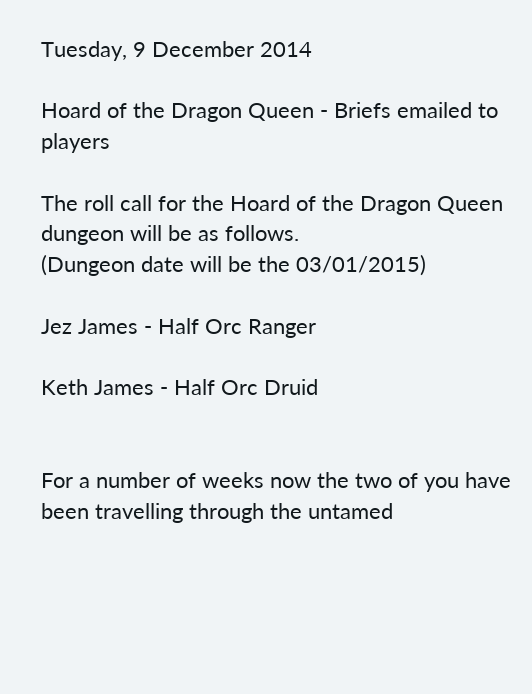Tuesday, 9 December 2014

Hoard of the Dragon Queen - Briefs emailed to players

The roll call for the Hoard of the Dragon Queen dungeon will be as follows.
(Dungeon date will be the 03/01/2015)

Jez James - Half Orc Ranger

Keth James - Half Orc Druid


For a number of weeks now the two of you have been travelling through the untamed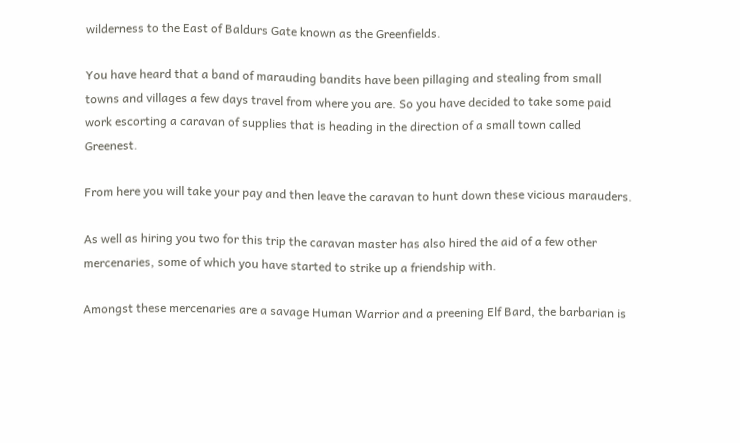wilderness to the East of Baldurs Gate known as the Greenfields.

You have heard that a band of marauding bandits have been pillaging and stealing from small towns and villages a few days travel from where you are. So you have decided to take some paid work escorting a caravan of supplies that is heading in the direction of a small town called Greenest.

From here you will take your pay and then leave the caravan to hunt down these vicious marauders.

As well as hiring you two for this trip the caravan master has also hired the aid of a few other mercenaries, some of which you have started to strike up a friendship with.

Amongst these mercenaries are a savage Human Warrior and a preening Elf Bard, the barbarian is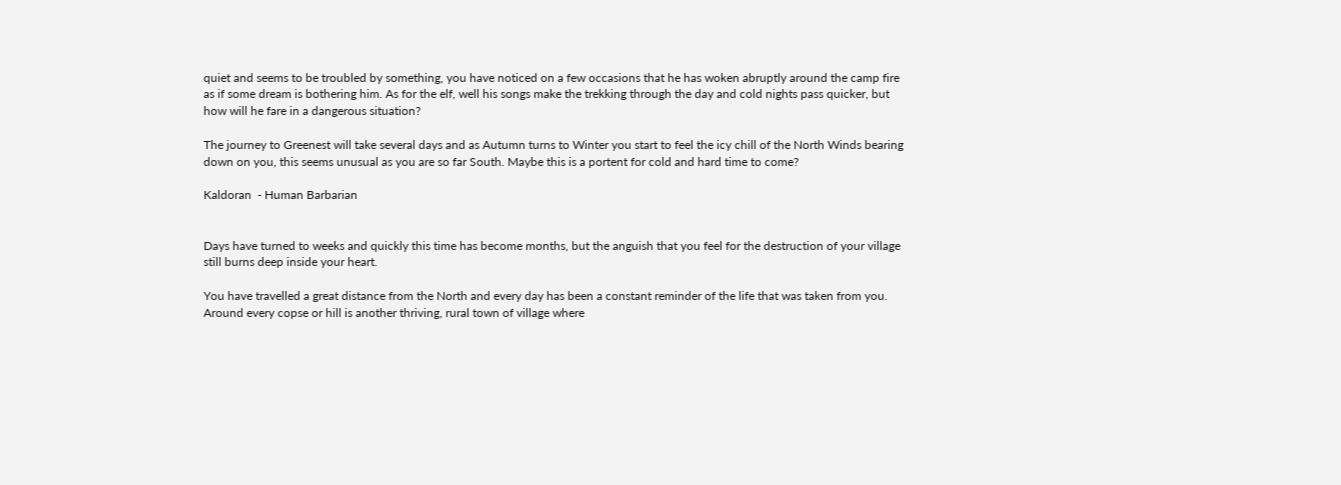quiet and seems to be troubled by something, you have noticed on a few occasions that he has woken abruptly around the camp fire as if some dream is bothering him. As for the elf, well his songs make the trekking through the day and cold nights pass quicker, but how will he fare in a dangerous situation?

The journey to Greenest will take several days and as Autumn turns to Winter you start to feel the icy chill of the North Winds bearing down on you, this seems unusual as you are so far South. Maybe this is a portent for cold and hard time to come?

Kaldoran  - Human Barbarian


Days have turned to weeks and quickly this time has become months, but the anguish that you feel for the destruction of your village still burns deep inside your heart.

You have travelled a great distance from the North and every day has been a constant reminder of the life that was taken from you. Around every copse or hill is another thriving, rural town of village where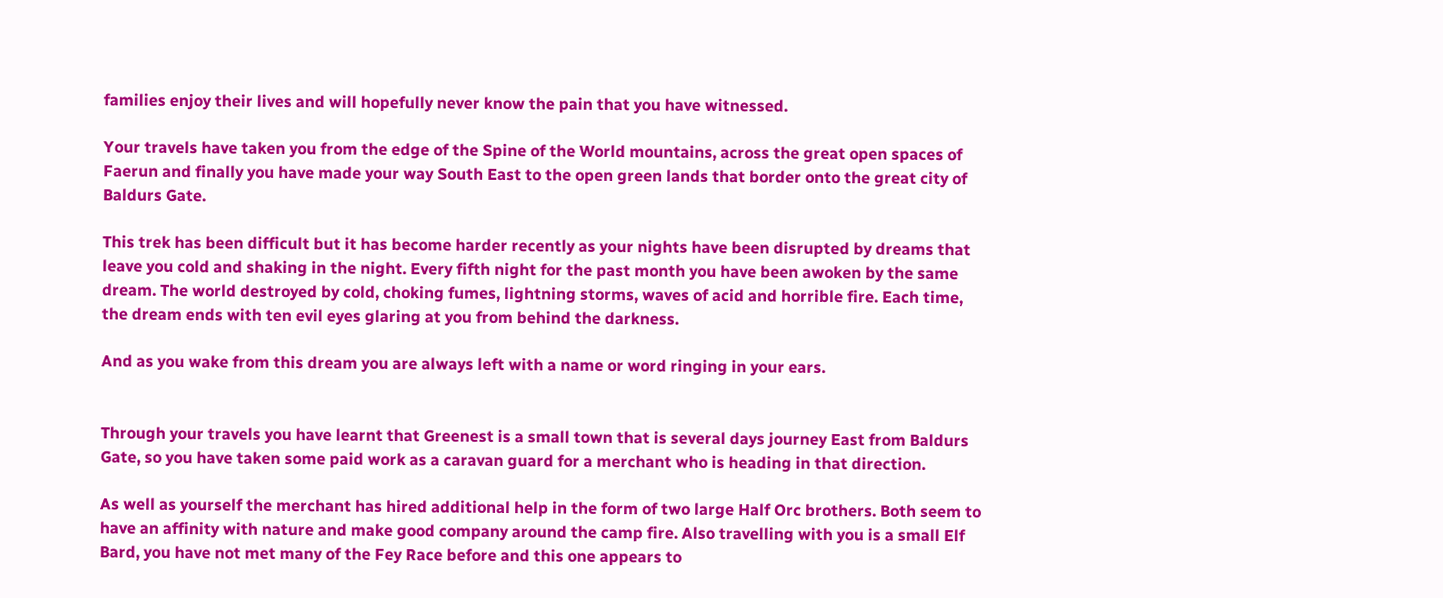families enjoy their lives and will hopefully never know the pain that you have witnessed.

Your travels have taken you from the edge of the Spine of the World mountains, across the great open spaces of Faerun and finally you have made your way South East to the open green lands that border onto the great city of Baldurs Gate.

This trek has been difficult but it has become harder recently as your nights have been disrupted by dreams that leave you cold and shaking in the night. Every fifth night for the past month you have been awoken by the same dream. The world destroyed by cold, choking fumes, lightning storms, waves of acid and horrible fire. Each time, the dream ends with ten evil eyes glaring at you from behind the darkness.

And as you wake from this dream you are always left with a name or word ringing in your ears.


Through your travels you have learnt that Greenest is a small town that is several days journey East from Baldurs Gate, so you have taken some paid work as a caravan guard for a merchant who is heading in that direction.

As well as yourself the merchant has hired additional help in the form of two large Half Orc brothers. Both seem to have an affinity with nature and make good company around the camp fire. Also travelling with you is a small Elf Bard, you have not met many of the Fey Race before and this one appears to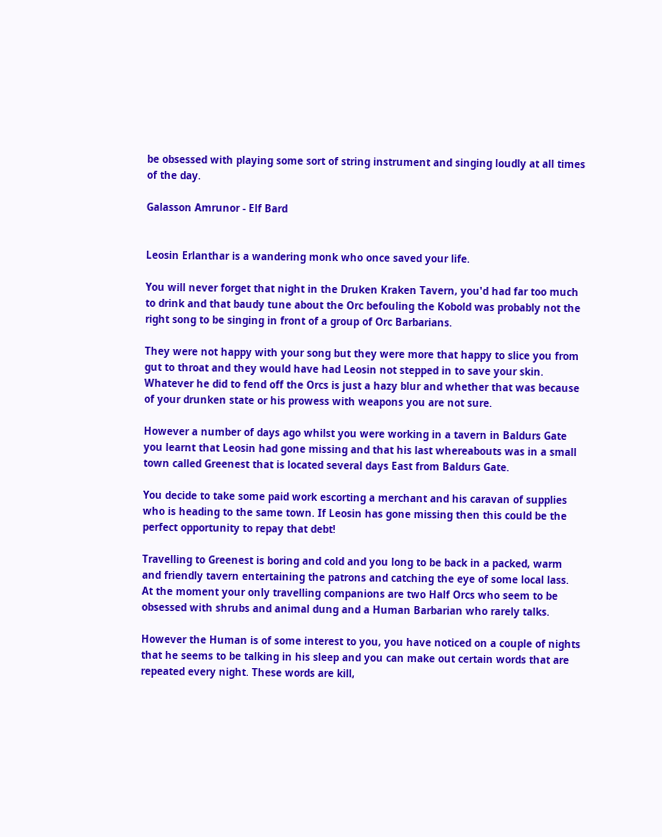be obsessed with playing some sort of string instrument and singing loudly at all times of the day.

Galasson Amrunor - Elf Bard


Leosin Erlanthar is a wandering monk who once saved your life.

You will never forget that night in the Druken Kraken Tavern, you'd had far too much to drink and that baudy tune about the Orc befouling the Kobold was probably not the right song to be singing in front of a group of Orc Barbarians.

They were not happy with your song but they were more that happy to slice you from gut to throat and they would have had Leosin not stepped in to save your skin. Whatever he did to fend off the Orcs is just a hazy blur and whether that was because of your drunken state or his prowess with weapons you are not sure.

However a number of days ago whilst you were working in a tavern in Baldurs Gate you learnt that Leosin had gone missing and that his last whereabouts was in a small town called Greenest that is located several days East from Baldurs Gate.

You decide to take some paid work escorting a merchant and his caravan of supplies who is heading to the same town. If Leosin has gone missing then this could be the perfect opportunity to repay that debt!

Travelling to Greenest is boring and cold and you long to be back in a packed, warm and friendly tavern entertaining the patrons and catching the eye of some local lass. At the moment your only travelling companions are two Half Orcs who seem to be obsessed with shrubs and animal dung and a Human Barbarian who rarely talks.

However the Human is of some interest to you, you have noticed on a couple of nights that he seems to be talking in his sleep and you can make out certain words that are repeated every night. These words are kill,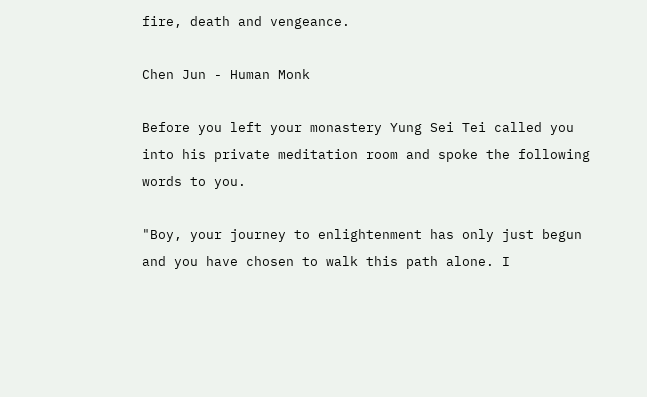fire, death and vengeance.

Chen Jun - Human Monk

Before you left your monastery Yung Sei Tei called you into his private meditation room and spoke the following words to you.

"Boy, your journey to enlightenment has only just begun and you have chosen to walk this path alone. I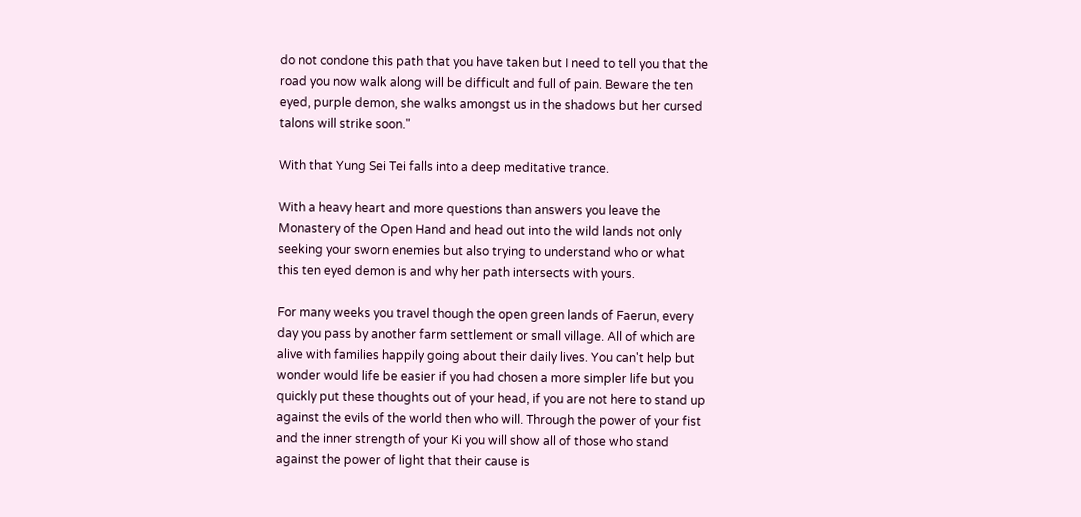do not condone this path that you have taken but I need to tell you that the road you now walk along will be difficult and full of pain. Beware the ten eyed, purple demon, she walks amongst us in the shadows but her cursed talons will strike soon."

With that Yung Sei Tei falls into a deep meditative trance.

With a heavy heart and more questions than answers you leave the Monastery of the Open Hand and head out into the wild lands not only seeking your sworn enemies but also trying to understand who or what this ten eyed demon is and why her path intersects with yours.

For many weeks you travel though the open green lands of Faerun, every day you pass by another farm settlement or small village. All of which are alive with families happily going about their daily lives. You can't help but wonder would life be easier if you had chosen a more simpler life but you quickly put these thoughts out of your head, if you are not here to stand up against the evils of the world then who will. Through the power of your fist and the inner strength of your Ki you will show all of those who stand against the power of light that their cause is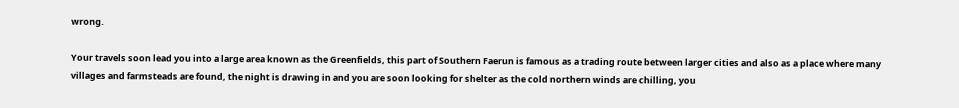wrong.

Your travels soon lead you into a large area known as the Greenfields, this part of Southern Faerun is famous as a trading route between larger cities and also as a place where many villages and farmsteads are found, the night is drawing in and you are soon looking for shelter as the cold northern winds are chilling, you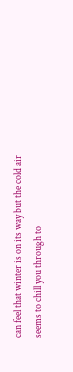can feel that winter is on its way but the cold air seems to chill you through to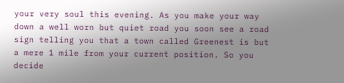your very soul this evening. As you make your way down a well worn but quiet road you soon see a road sign telling you that a town called Greenest is but a mere 1 mile from your current position. So you decide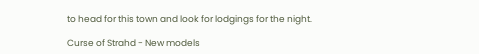to head for this town and look for lodgings for the night.

Curse of Strahd - New models